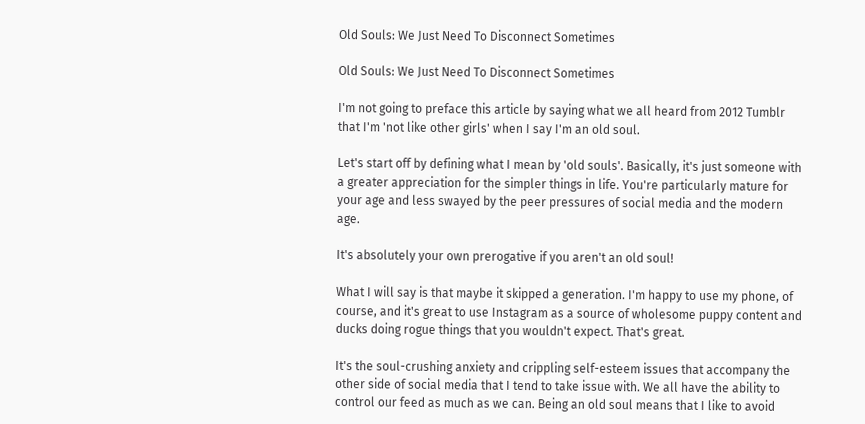Old Souls: We Just Need To Disconnect Sometimes

Old Souls: We Just Need To Disconnect Sometimes

I'm not going to preface this article by saying what we all heard from 2012 Tumblr that I'm 'not like other girls' when I say I'm an old soul.

Let's start off by defining what I mean by 'old souls'. Basically, it's just someone with a greater appreciation for the simpler things in life. You're particularly mature for your age and less swayed by the peer pressures of social media and the modern age.

It's absolutely your own prerogative if you aren't an old soul!

What I will say is that maybe it skipped a generation. I'm happy to use my phone, of course, and it's great to use Instagram as a source of wholesome puppy content and ducks doing rogue things that you wouldn't expect. That's great.

It's the soul-crushing anxiety and crippling self-esteem issues that accompany the other side of social media that I tend to take issue with. We all have the ability to control our feed as much as we can. Being an old soul means that I like to avoid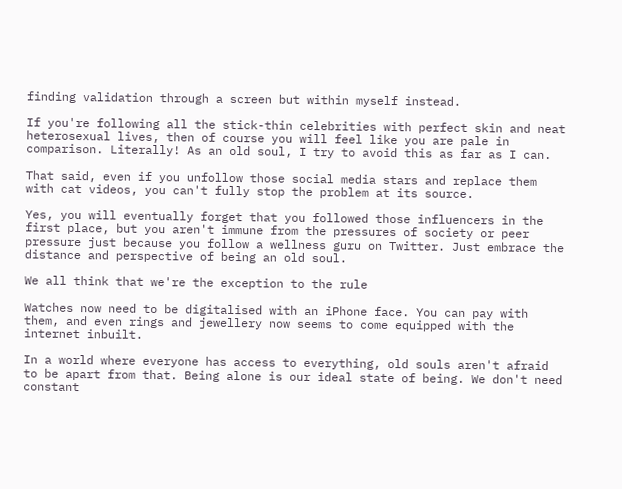finding validation through a screen but within myself instead.

If you're following all the stick-thin celebrities with perfect skin and neat heterosexual lives, then of course you will feel like you are pale in comparison. Literally! As an old soul, I try to avoid this as far as I can.

That said, even if you unfollow those social media stars and replace them with cat videos, you can't fully stop the problem at its source.

Yes, you will eventually forget that you followed those influencers in the first place, but you aren't immune from the pressures of society or peer pressure just because you follow a wellness guru on Twitter. Just embrace the distance and perspective of being an old soul.

We all think that we're the exception to the rule

Watches now need to be digitalised with an iPhone face. You can pay with them, and even rings and jewellery now seems to come equipped with the internet inbuilt.

In a world where everyone has access to everything, old souls aren't afraid to be apart from that. Being alone is our ideal state of being. We don't need constant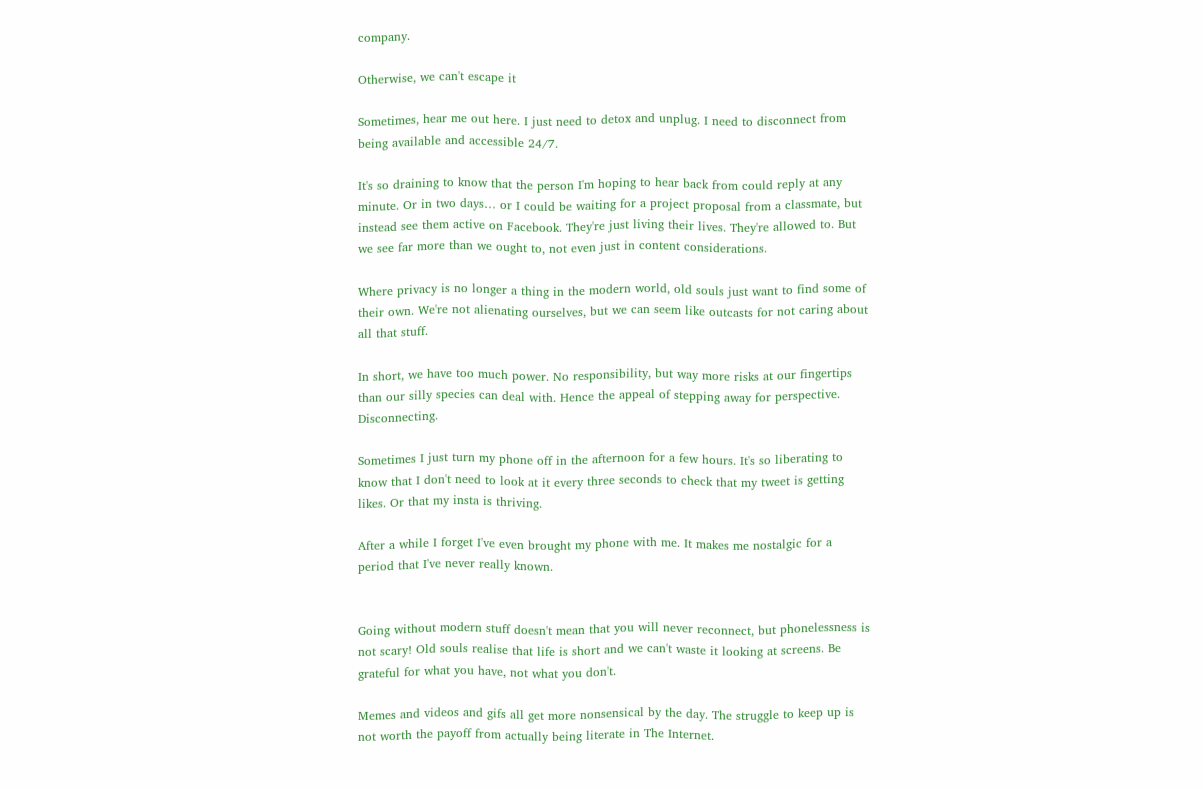company.

Otherwise, we can't escape it

Sometimes, hear me out here. I just need to detox and unplug. I need to disconnect from being available and accessible 24/7.

It's so draining to know that the person I'm hoping to hear back from could reply at any minute. Or in two days… or I could be waiting for a project proposal from a classmate, but instead see them active on Facebook. They're just living their lives. They're allowed to. But we see far more than we ought to, not even just in content considerations.

Where privacy is no longer a thing in the modern world, old souls just want to find some of their own. We're not alienating ourselves, but we can seem like outcasts for not caring about all that stuff.

In short, we have too much power. No responsibility, but way more risks at our fingertips than our silly species can deal with. Hence the appeal of stepping away for perspective. Disconnecting.

Sometimes I just turn my phone off in the afternoon for a few hours. It's so liberating to know that I don't need to look at it every three seconds to check that my tweet is getting likes. Or that my insta is thriving.

After a while I forget I've even brought my phone with me. It makes me nostalgic for a period that I've never really known.


Going without modern stuff doesn't mean that you will never reconnect, but phonelessness is not scary! Old souls realise that life is short and we can't waste it looking at screens. Be grateful for what you have, not what you don't.

Memes and videos and gifs all get more nonsensical by the day. The struggle to keep up is not worth the payoff from actually being literate in The Internet.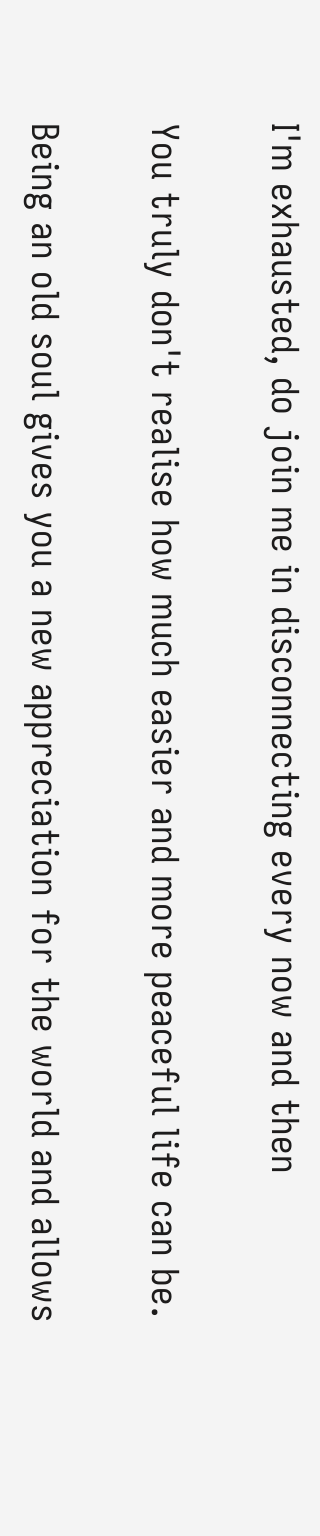I'm exhausted, do join me in disconnecting every now and then

You truly don't realise how much easier and more peaceful life can be.

Being an old soul gives you a new appreciation for the world and allows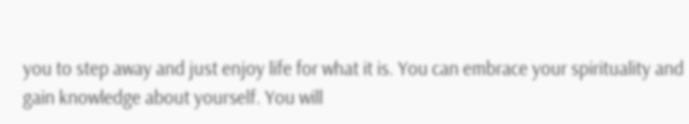you to step away and just enjoy life for what it is. You can embrace your spirituality and gain knowledge about yourself. You will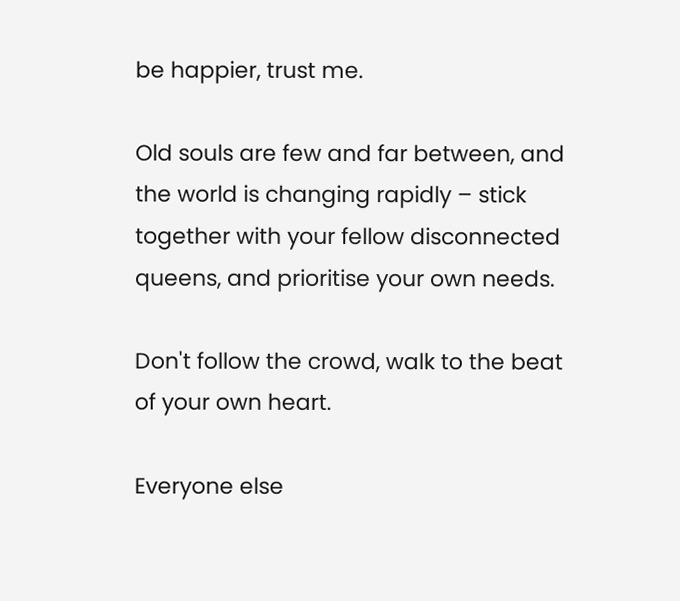be happier, trust me.

Old souls are few and far between, and the world is changing rapidly – stick together with your fellow disconnected queens, and prioritise your own needs.

Don't follow the crowd, walk to the beat of your own heart.

Everyone else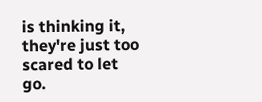is thinking it, they're just too scared to let go.